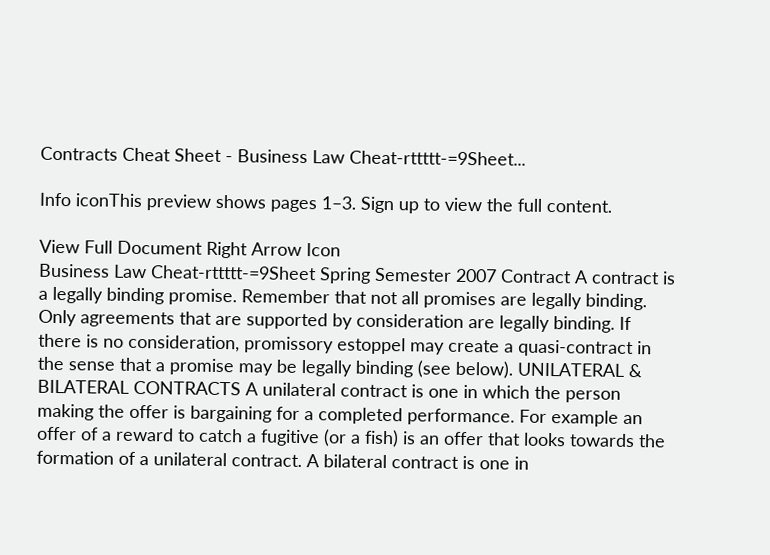Contracts Cheat Sheet - Business Law Cheat-rttttt-=9Sheet...

Info iconThis preview shows pages 1–3. Sign up to view the full content.

View Full Document Right Arrow Icon
Business Law Cheat-rttttt-=9Sheet Spring Semester 2007 Contract A contract is a legally binding promise. Remember that not all promises are legally binding. Only agreements that are supported by consideration are legally binding. If there is no consideration, promissory estoppel may create a quasi-contract in the sense that a promise may be legally binding (see below). UNILATERAL & BILATERAL CONTRACTS A unilateral contract is one in which the person making the offer is bargaining for a completed performance. For example an offer of a reward to catch a fugitive (or a fish) is an offer that looks towards the formation of a unilateral contract. A bilateral contract is one in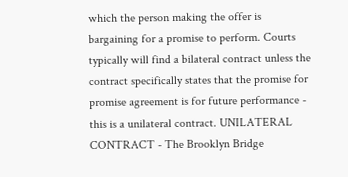which the person making the offer is bargaining for a promise to perform. Courts typically will find a bilateral contract unless the contract specifically states that the promise for promise agreement is for future performance - this is a unilateral contract. UNILATERAL CONTRACT - The Brooklyn Bridge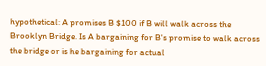hypothetical: A promises B $100 if B will walk across the Brooklyn Bridge. Is A bargaining for B's promise to walk across the bridge or is he bargaining for actual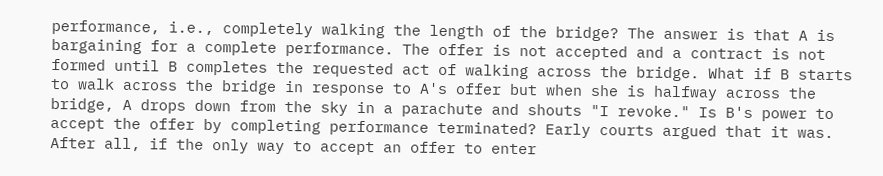performance, i.e., completely walking the length of the bridge? The answer is that A is bargaining for a complete performance. The offer is not accepted and a contract is not formed until B completes the requested act of walking across the bridge. What if B starts to walk across the bridge in response to A's offer but when she is halfway across the bridge, A drops down from the sky in a parachute and shouts "I revoke." Is B's power to accept the offer by completing performance terminated? Early courts argued that it was. After all, if the only way to accept an offer to enter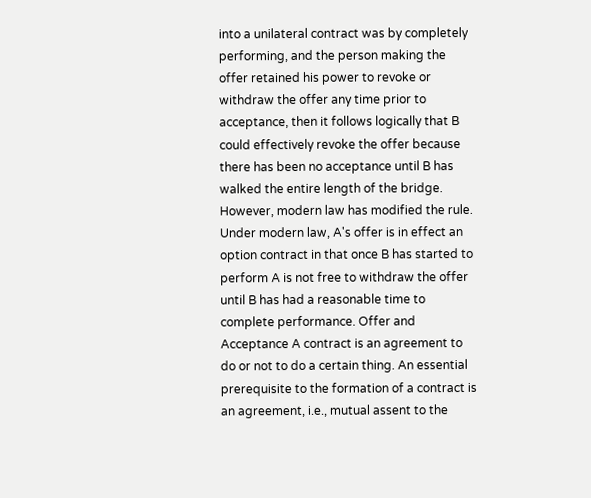into a unilateral contract was by completely performing, and the person making the offer retained his power to revoke or withdraw the offer any time prior to acceptance, then it follows logically that B could effectively revoke the offer because there has been no acceptance until B has walked the entire length of the bridge. However, modern law has modified the rule. Under modern law, A's offer is in effect an option contract in that once B has started to perform A is not free to withdraw the offer until B has had a reasonable time to complete performance. Offer and Acceptance A contract is an agreement to do or not to do a certain thing. An essential prerequisite to the formation of a contract is an agreement, i.e., mutual assent to the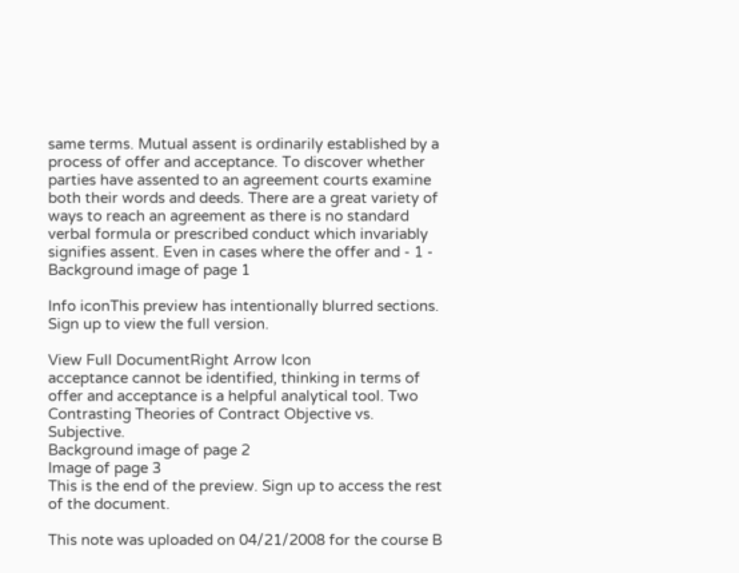same terms. Mutual assent is ordinarily established by a process of offer and acceptance. To discover whether parties have assented to an agreement courts examine both their words and deeds. There are a great variety of ways to reach an agreement as there is no standard verbal formula or prescribed conduct which invariably signifies assent. Even in cases where the offer and - 1 -
Background image of page 1

Info iconThis preview has intentionally blurred sections. Sign up to view the full version.

View Full DocumentRight Arrow Icon
acceptance cannot be identified, thinking in terms of offer and acceptance is a helpful analytical tool. Two Contrasting Theories of Contract Objective vs. Subjective.
Background image of page 2
Image of page 3
This is the end of the preview. Sign up to access the rest of the document.

This note was uploaded on 04/21/2008 for the course B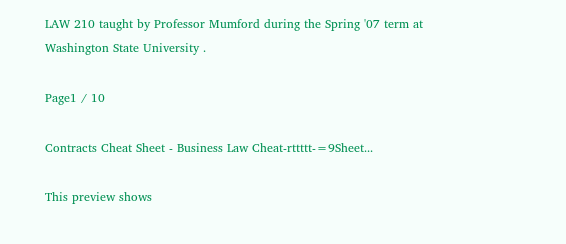LAW 210 taught by Professor Mumford during the Spring '07 term at Washington State University .

Page1 / 10

Contracts Cheat Sheet - Business Law Cheat-rttttt-=9Sheet...

This preview shows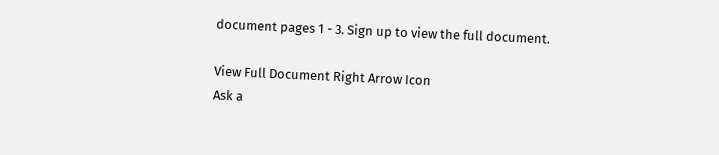document pages 1 - 3. Sign up to view the full document.

View Full Document Right Arrow Icon
Ask a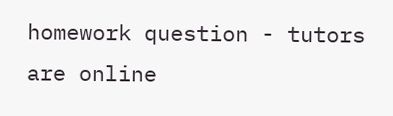homework question - tutors are online